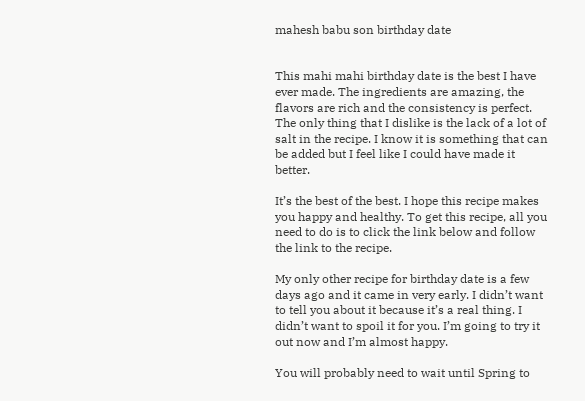mahesh babu son birthday date


This mahi mahi birthday date is the best I have ever made. The ingredients are amazing, the flavors are rich and the consistency is perfect. The only thing that I dislike is the lack of a lot of salt in the recipe. I know it is something that can be added but I feel like I could have made it better.

It’s the best of the best. I hope this recipe makes you happy and healthy. To get this recipe, all you need to do is to click the link below and follow the link to the recipe.

My only other recipe for birthday date is a few days ago and it came in very early. I didn’t want to tell you about it because it’s a real thing. I didn’t want to spoil it for you. I’m going to try it out now and I’m almost happy.

You will probably need to wait until Spring to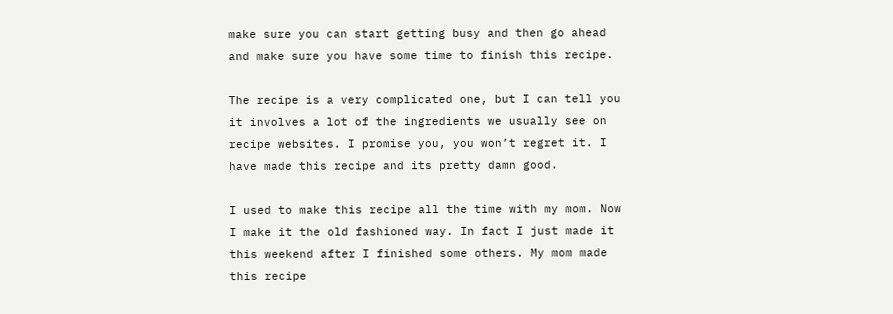make sure you can start getting busy and then go ahead and make sure you have some time to finish this recipe.

The recipe is a very complicated one, but I can tell you it involves a lot of the ingredients we usually see on recipe websites. I promise you, you won’t regret it. I have made this recipe and its pretty damn good.

I used to make this recipe all the time with my mom. Now I make it the old fashioned way. In fact I just made it this weekend after I finished some others. My mom made this recipe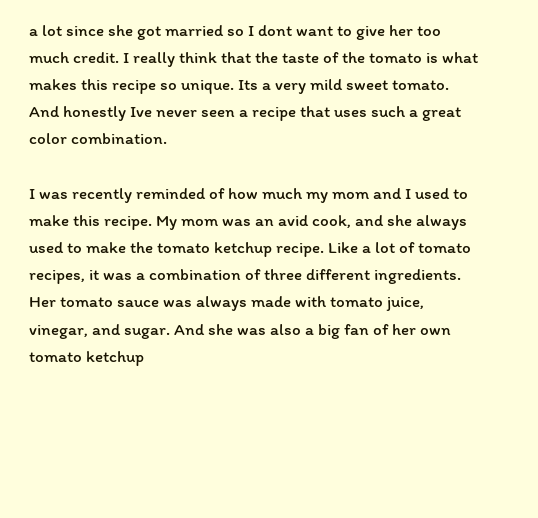a lot since she got married so I dont want to give her too much credit. I really think that the taste of the tomato is what makes this recipe so unique. Its a very mild sweet tomato. And honestly Ive never seen a recipe that uses such a great color combination.

I was recently reminded of how much my mom and I used to make this recipe. My mom was an avid cook, and she always used to make the tomato ketchup recipe. Like a lot of tomato recipes, it was a combination of three different ingredients. Her tomato sauce was always made with tomato juice, vinegar, and sugar. And she was also a big fan of her own tomato ketchup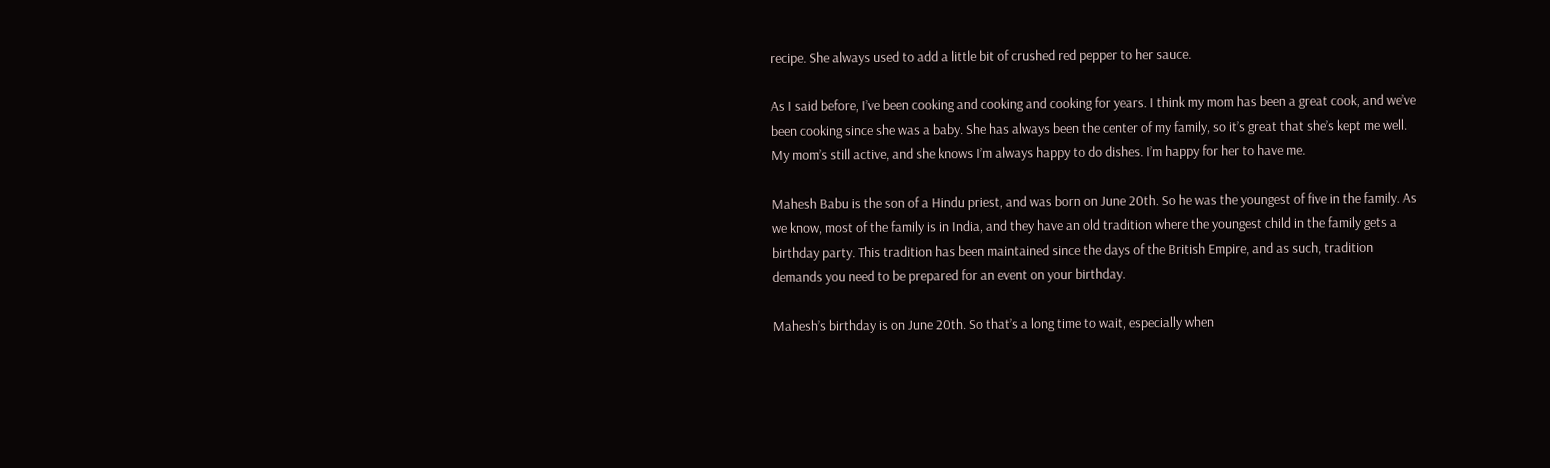recipe. She always used to add a little bit of crushed red pepper to her sauce.

As I said before, I’ve been cooking and cooking and cooking for years. I think my mom has been a great cook, and we’ve been cooking since she was a baby. She has always been the center of my family, so it’s great that she’s kept me well. My mom’s still active, and she knows I’m always happy to do dishes. I’m happy for her to have me.

Mahesh Babu is the son of a Hindu priest, and was born on June 20th. So he was the youngest of five in the family. As we know, most of the family is in India, and they have an old tradition where the youngest child in the family gets a birthday party. This tradition has been maintained since the days of the British Empire, and as such, tradition demands you need to be prepared for an event on your birthday.

Mahesh’s birthday is on June 20th. So that’s a long time to wait, especially when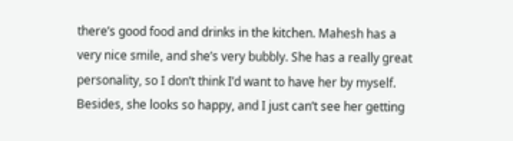there’s good food and drinks in the kitchen. Mahesh has a very nice smile, and she’s very bubbly. She has a really great personality, so I don’t think I’d want to have her by myself. Besides, she looks so happy, and I just can’t see her getting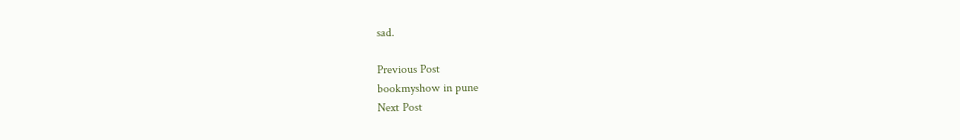sad.

Previous Post
bookmyshow in pune
Next Post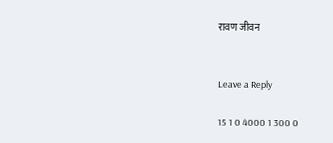रावण जीवन


Leave a Reply

15 1 0 4000 1 300 0